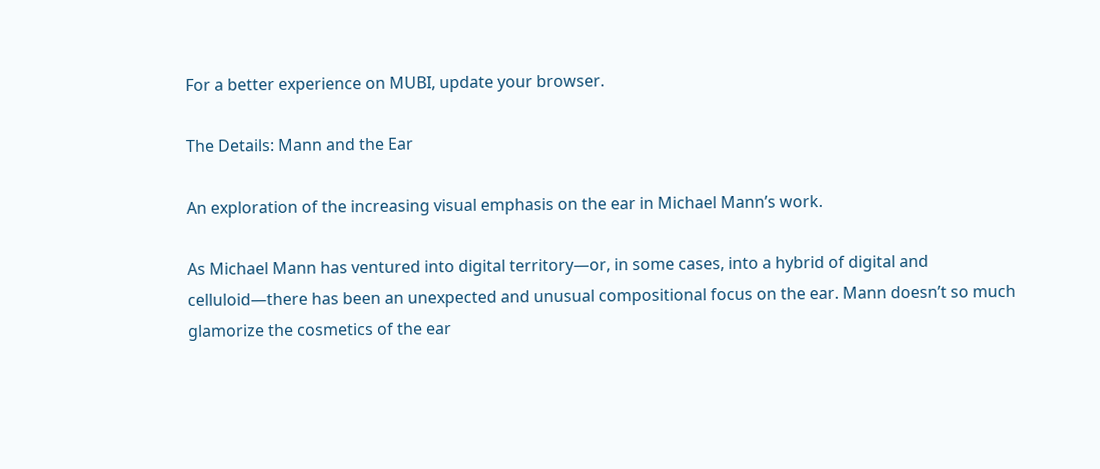For a better experience on MUBI, update your browser.

The Details: Mann and the Ear

An exploration of the increasing visual emphasis on the ear in Michael Mann’s work.

As Michael Mann has ventured into digital territory—or, in some cases, into a hybrid of digital and celluloid—there has been an unexpected and unusual compositional focus on the ear. Mann doesn’t so much glamorize the cosmetics of the ear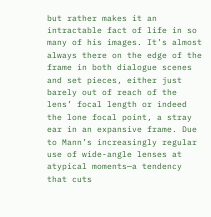but rather makes it an intractable fact of life in so many of his images. It’s almost always there on the edge of the frame in both dialogue scenes and set pieces, either just barely out of reach of the lens’ focal length or indeed the lone focal point, a stray ear in an expansive frame. Due to Mann’s increasingly regular use of wide-angle lenses at atypical moments—a tendency that cuts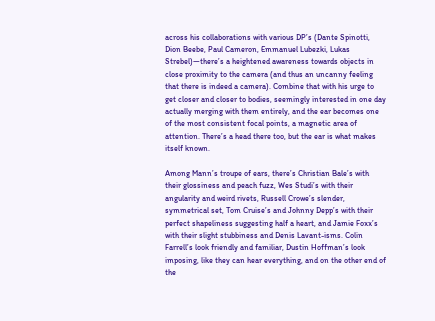across his collaborations with various DP’s (Dante Spinotti, Dion Beebe, Paul Cameron, Emmanuel Lubezki, Lukas Strebel)—there’s a heightened awareness towards objects in close proximity to the camera (and thus an uncanny feeling that there is indeed a camera). Combine that with his urge to get closer and closer to bodies, seemingly interested in one day actually merging with them entirely, and the ear becomes one of the most consistent focal points, a magnetic area of attention. There’s a head there too, but the ear is what makes itself known.

Among Mann’s troupe of ears, there’s Christian Bale’s with their glossiness and peach fuzz, Wes Studi’s with their angularity and weird rivets, Russell Crowe’s slender, symmetrical set, Tom Cruise’s and Johnny Depp’s with their perfect shapeliness suggesting half a heart, and Jamie Foxx’s with their slight stubbiness and Denis Lavant-isms. Colin Farrell’s look friendly and familiar, Dustin Hoffman’s look imposing, like they can hear everything, and on the other end of the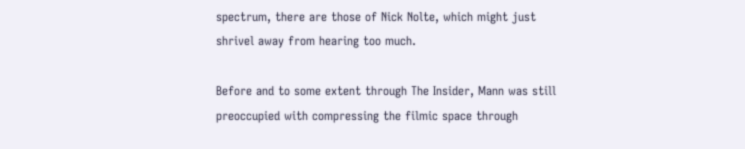spectrum, there are those of Nick Nolte, which might just shrivel away from hearing too much.

Before and to some extent through The Insider, Mann was still preoccupied with compressing the filmic space through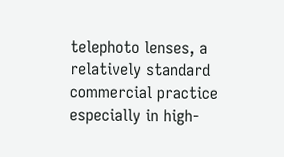telephoto lenses, a relatively standard commercial practice especially in high-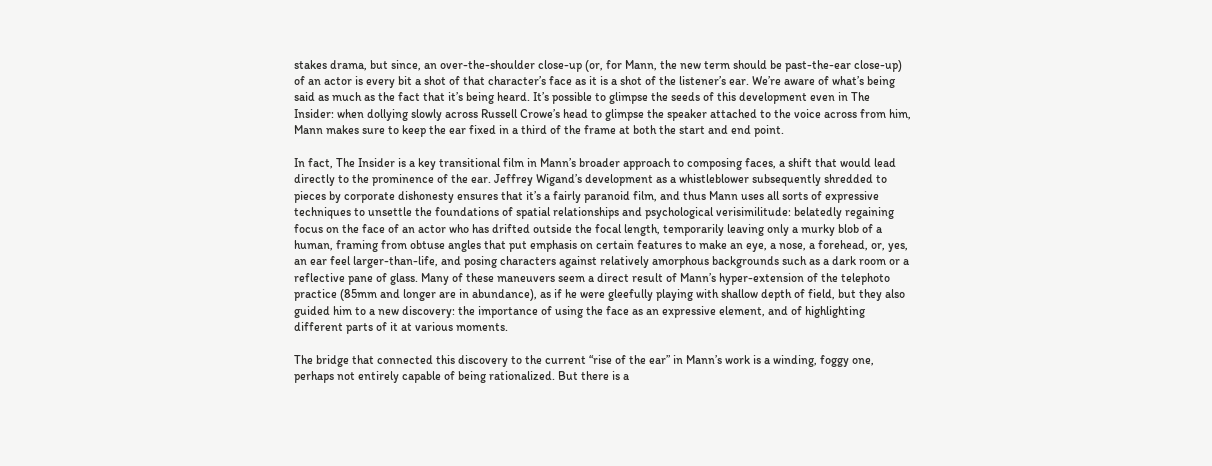stakes drama, but since, an over-the-shoulder close-up (or, for Mann, the new term should be past-the-ear close-up) of an actor is every bit a shot of that character’s face as it is a shot of the listener’s ear. We’re aware of what’s being said as much as the fact that it’s being heard. It’s possible to glimpse the seeds of this development even in The Insider: when dollying slowly across Russell Crowe’s head to glimpse the speaker attached to the voice across from him, Mann makes sure to keep the ear fixed in a third of the frame at both the start and end point.

In fact, The Insider is a key transitional film in Mann’s broader approach to composing faces, a shift that would lead directly to the prominence of the ear. Jeffrey Wigand’s development as a whistleblower subsequently shredded to pieces by corporate dishonesty ensures that it’s a fairly paranoid film, and thus Mann uses all sorts of expressive techniques to unsettle the foundations of spatial relationships and psychological verisimilitude: belatedly regaining focus on the face of an actor who has drifted outside the focal length, temporarily leaving only a murky blob of a human, framing from obtuse angles that put emphasis on certain features to make an eye, a nose, a forehead, or, yes, an ear feel larger-than-life, and posing characters against relatively amorphous backgrounds such as a dark room or a reflective pane of glass. Many of these maneuvers seem a direct result of Mann’s hyper-extension of the telephoto practice (85mm and longer are in abundance), as if he were gleefully playing with shallow depth of field, but they also guided him to a new discovery: the importance of using the face as an expressive element, and of highlighting different parts of it at various moments.

The bridge that connected this discovery to the current “rise of the ear” in Mann’s work is a winding, foggy one, perhaps not entirely capable of being rationalized. But there is a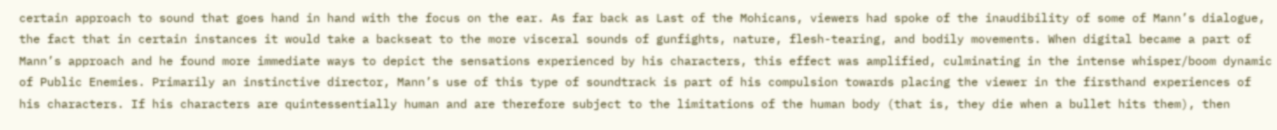certain approach to sound that goes hand in hand with the focus on the ear. As far back as Last of the Mohicans, viewers had spoke of the inaudibility of some of Mann’s dialogue, the fact that in certain instances it would take a backseat to the more visceral sounds of gunfights, nature, flesh-tearing, and bodily movements. When digital became a part of Mann’s approach and he found more immediate ways to depict the sensations experienced by his characters, this effect was amplified, culminating in the intense whisper/boom dynamic of Public Enemies. Primarily an instinctive director, Mann’s use of this type of soundtrack is part of his compulsion towards placing the viewer in the firsthand experiences of his characters. If his characters are quintessentially human and are therefore subject to the limitations of the human body (that is, they die when a bullet hits them), then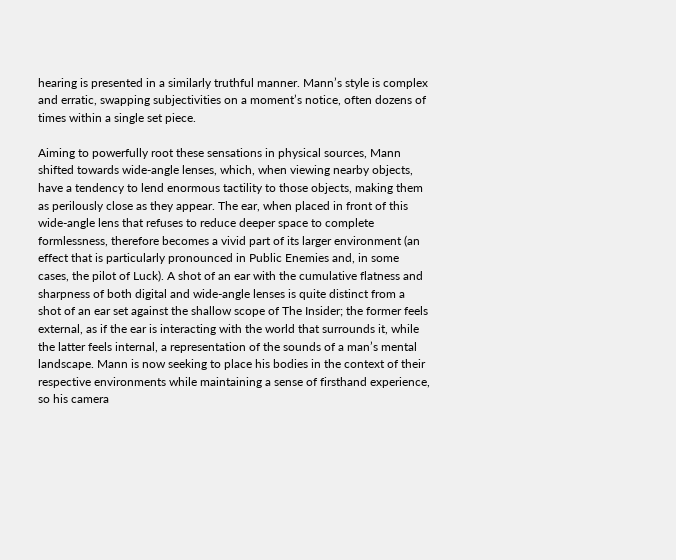hearing is presented in a similarly truthful manner. Mann’s style is complex and erratic, swapping subjectivities on a moment’s notice, often dozens of times within a single set piece.

Aiming to powerfully root these sensations in physical sources, Mann shifted towards wide-angle lenses, which, when viewing nearby objects, have a tendency to lend enormous tactility to those objects, making them as perilously close as they appear. The ear, when placed in front of this wide-angle lens that refuses to reduce deeper space to complete formlessness, therefore becomes a vivid part of its larger environment (an effect that is particularly pronounced in Public Enemies and, in some cases, the pilot of Luck). A shot of an ear with the cumulative flatness and sharpness of both digital and wide-angle lenses is quite distinct from a shot of an ear set against the shallow scope of The Insider; the former feels external, as if the ear is interacting with the world that surrounds it, while the latter feels internal, a representation of the sounds of a man’s mental landscape. Mann is now seeking to place his bodies in the context of their respective environments while maintaining a sense of firsthand experience, so his camera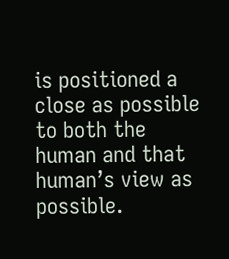is positioned a close as possible to both the human and that human’s view as possible.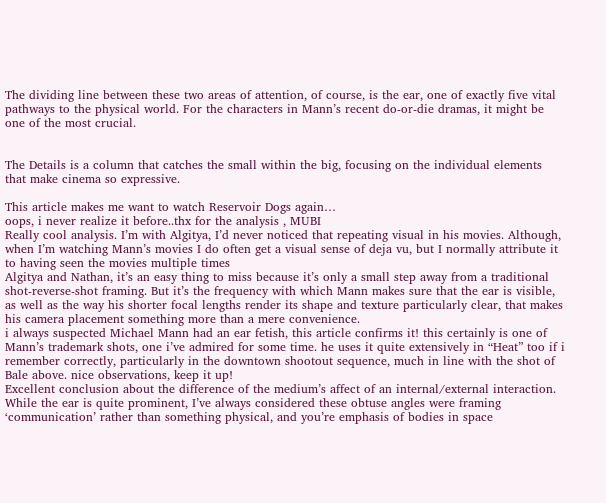The dividing line between these two areas of attention, of course, is the ear, one of exactly five vital pathways to the physical world. For the characters in Mann’s recent do-or-die dramas, it might be one of the most crucial.


The Details is a column that catches the small within the big, focusing on the individual elements that make cinema so expressive.

This article makes me want to watch Reservoir Dogs again…
oops, i never realize it before..thx for the analysis , MUBI
Really cool analysis. I’m with Algitya, I’d never noticed that repeating visual in his movies. Although, when I’m watching Mann’s movies I do often get a visual sense of deja vu, but I normally attribute it to having seen the movies multiple times
Algitya and Nathan, it’s an easy thing to miss because it’s only a small step away from a traditional shot-reverse-shot framing. But it’s the frequency with which Mann makes sure that the ear is visible, as well as the way his shorter focal lengths render its shape and texture particularly clear, that makes his camera placement something more than a mere convenience.
i always suspected Michael Mann had an ear fetish, this article confirms it! this certainly is one of Mann’s trademark shots, one i’ve admired for some time. he uses it quite extensively in “Heat” too if i remember correctly, particularly in the downtown shootout sequence, much in line with the shot of Bale above. nice observations, keep it up!
Excellent conclusion about the difference of the medium’s affect of an internal/external interaction. While the ear is quite prominent, I’ve always considered these obtuse angles were framing ‘communication’ rather than something physical, and you’re emphasis of bodies in space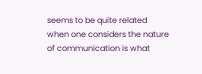seems to be quite related when one considers the nature of communication is what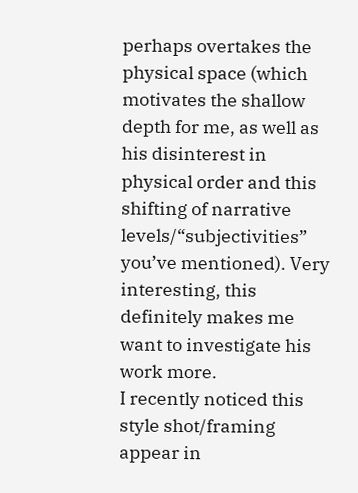perhaps overtakes the physical space (which motivates the shallow depth for me, as well as his disinterest in physical order and this shifting of narrative levels/“subjectivities” you’ve mentioned). Very interesting, this definitely makes me want to investigate his work more.
I recently noticed this style shot/framing appear in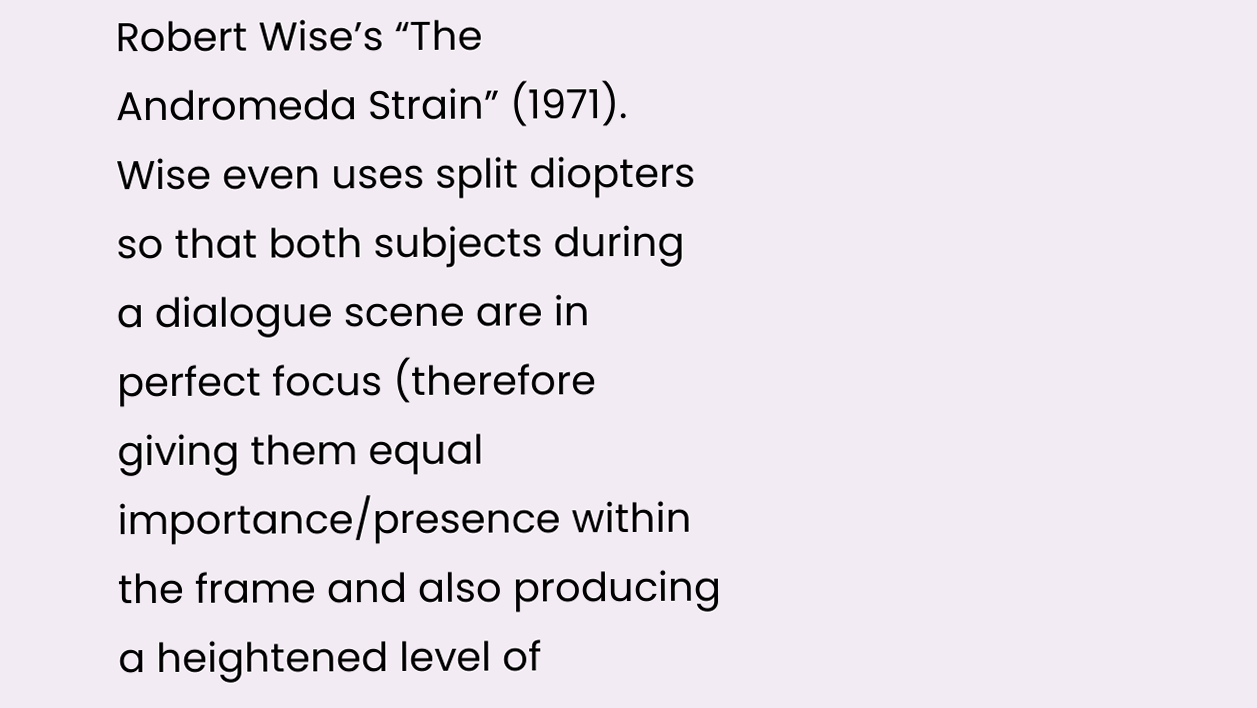Robert Wise’s “The Andromeda Strain” (1971). Wise even uses split diopters so that both subjects during a dialogue scene are in perfect focus (therefore giving them equal importance/presence within the frame and also producing a heightened level of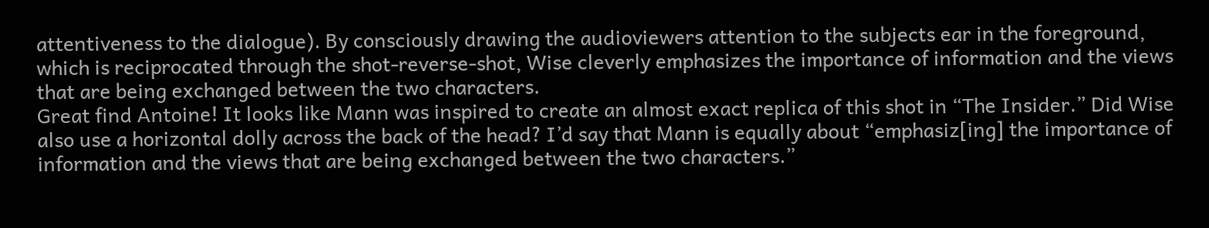attentiveness to the dialogue). By consciously drawing the audioviewers attention to the subjects ear in the foreground, which is reciprocated through the shot-reverse-shot, Wise cleverly emphasizes the importance of information and the views that are being exchanged between the two characters.
Great find Antoine! It looks like Mann was inspired to create an almost exact replica of this shot in “The Insider.” Did Wise also use a horizontal dolly across the back of the head? I’d say that Mann is equally about “emphasiz[ing] the importance of information and the views that are being exchanged between the two characters.”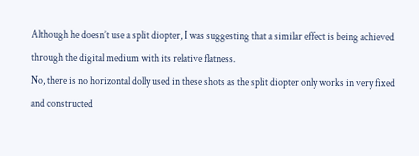Although he doesn’t use a split diopter, I was suggesting that a similar effect is being achieved through the digital medium with its relative flatness.
No, there is no horizontal dolly used in these shots as the split diopter only works in very fixed and constructed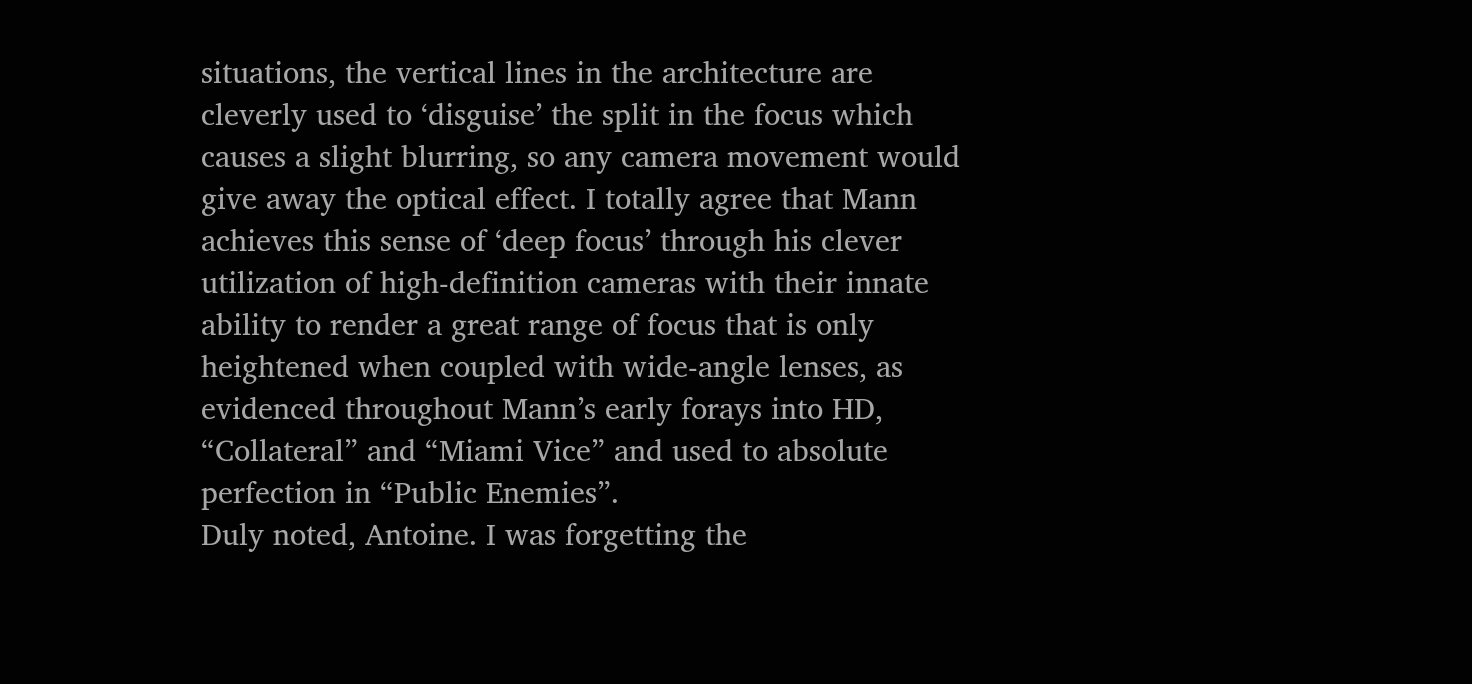situations, the vertical lines in the architecture are cleverly used to ‘disguise’ the split in the focus which causes a slight blurring, so any camera movement would give away the optical effect. I totally agree that Mann achieves this sense of ‘deep focus’ through his clever utilization of high-definition cameras with their innate ability to render a great range of focus that is only heightened when coupled with wide-angle lenses, as evidenced throughout Mann’s early forays into HD, “Collateral” and “Miami Vice” and used to absolute perfection in “Public Enemies”.
Duly noted, Antoine. I was forgetting the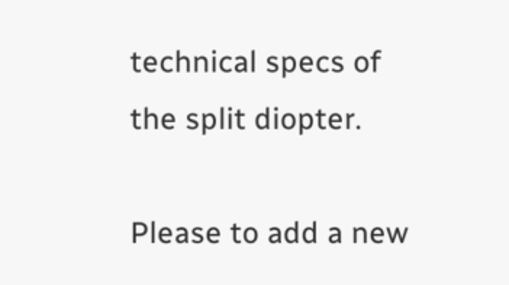technical specs of the split diopter.

Please to add a new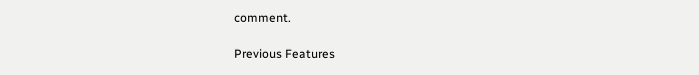comment.

Previous Features